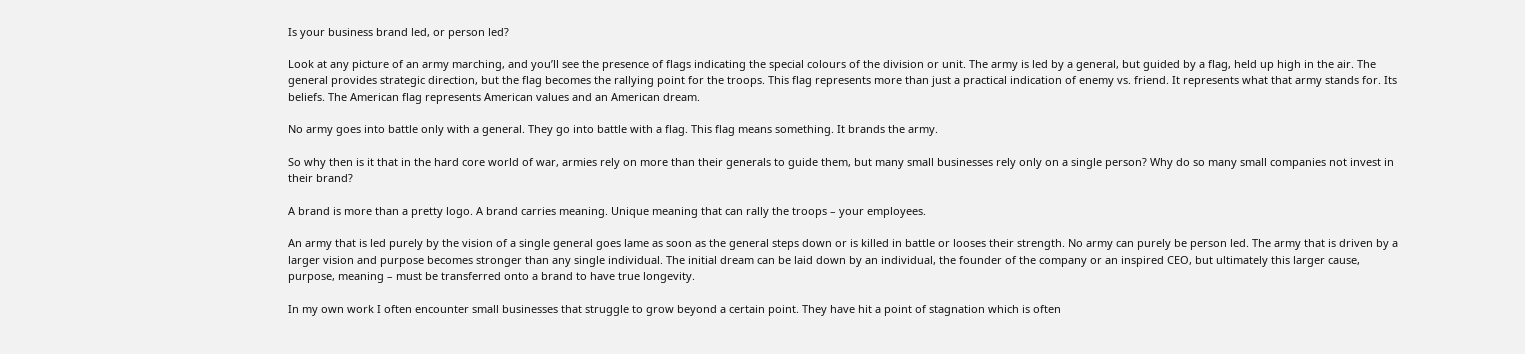Is your business brand led, or person led?

Look at any picture of an army marching, and you’ll see the presence of flags indicating the special colours of the division or unit. The army is led by a general, but guided by a flag, held up high in the air. The general provides strategic direction, but the flag becomes the rallying point for the troops. This flag represents more than just a practical indication of enemy vs. friend. It represents what that army stands for. Its beliefs. The American flag represents American values and an American dream.

No army goes into battle only with a general. They go into battle with a flag. This flag means something. It brands the army.

So why then is it that in the hard core world of war, armies rely on more than their generals to guide them, but many small businesses rely only on a single person? Why do so many small companies not invest in their brand?

A brand is more than a pretty logo. A brand carries meaning. Unique meaning that can rally the troops – your employees.

An army that is led purely by the vision of a single general goes lame as soon as the general steps down or is killed in battle or looses their strength. No army can purely be person led. The army that is driven by a larger vision and purpose becomes stronger than any single individual. The initial dream can be laid down by an individual, the founder of the company or an inspired CEO, but ultimately this larger cause, purpose, meaning – must be transferred onto a brand to have true longevity.

In my own work I often encounter small businesses that struggle to grow beyond a certain point. They have hit a point of stagnation which is often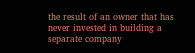the result of an owner that has never invested in building a separate company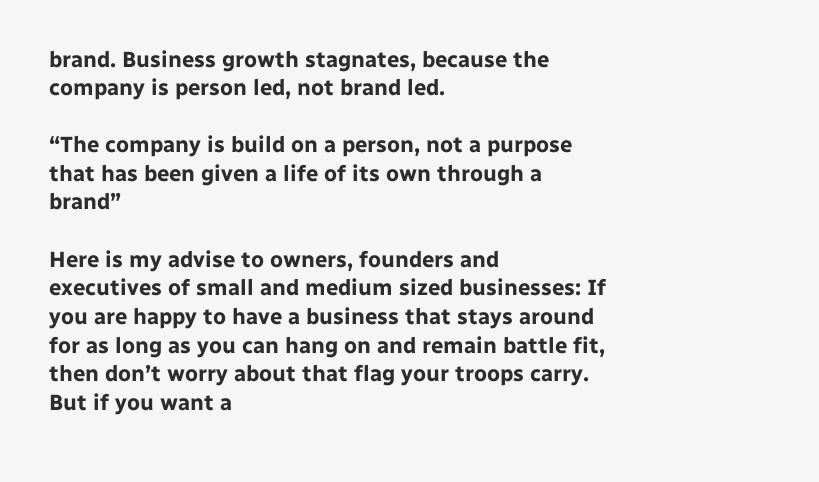brand. Business growth stagnates, because the company is person led, not brand led.

“The company is build on a person, not a purpose that has been given a life of its own through a brand”

Here is my advise to owners, founders and executives of small and medium sized businesses: If you are happy to have a business that stays around for as long as you can hang on and remain battle fit, then don’t worry about that flag your troops carry. But if you want a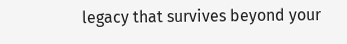legacy that survives beyond your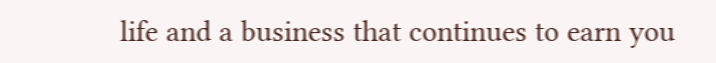life and a business that continues to earn you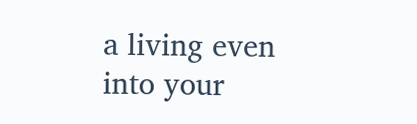a living even into your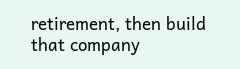retirement, then build that company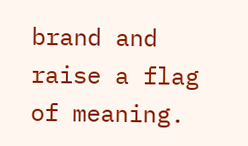brand and raise a flag of meaning.